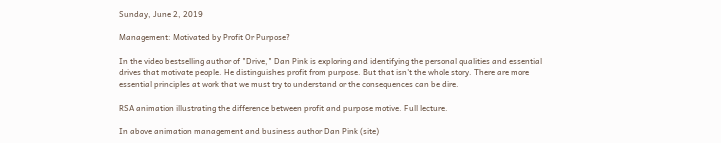Sunday, June 2, 2019

Management: Motivated by Profit Or Purpose?

In the video bestselling author of "Drive," Dan Pink is exploring and identifying the personal qualities and essential drives that motivate people. He distinguishes profit from purpose. But that isn't the whole story. There are more essential principles at work that we must try to understand or the consequences can be dire.

RSA animation illustrating the difference between profit and purpose motive. Full lecture.

In above animation management and business author Dan Pink (site)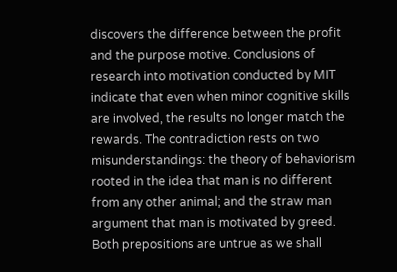discovers the difference between the profit and the purpose motive. Conclusions of research into motivation conducted by MIT indicate that even when minor cognitive skills are involved, the results no longer match the rewards. The contradiction rests on two misunderstandings: the theory of behaviorism rooted in the idea that man is no different from any other animal; and the straw man argument that man is motivated by greed. Both prepositions are untrue as we shall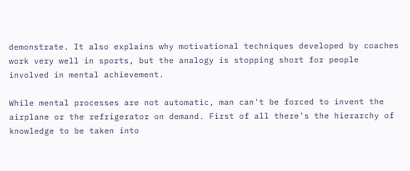demonstrate. It also explains why motivational techniques developed by coaches work very well in sports, but the analogy is stopping short for people involved in mental achievement.

While mental processes are not automatic, man can't be forced to invent the airplane or the refrigerator on demand. First of all there's the hierarchy of knowledge to be taken into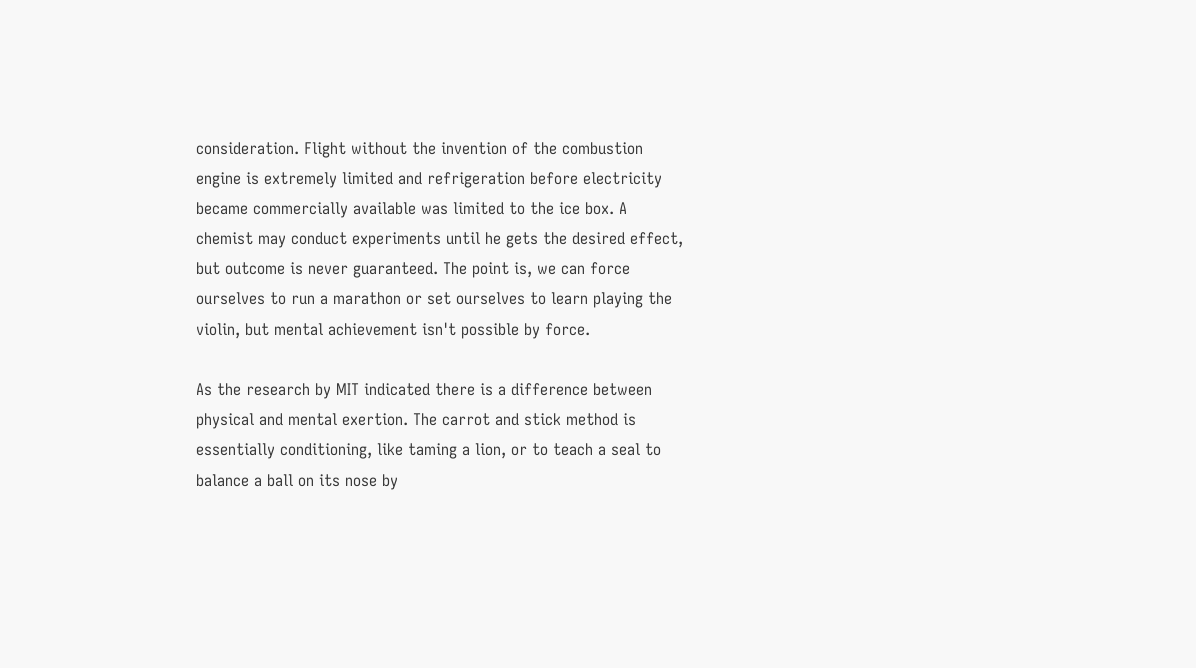consideration. Flight without the invention of the combustion engine is extremely limited and refrigeration before electricity became commercially available was limited to the ice box. A chemist may conduct experiments until he gets the desired effect, but outcome is never guaranteed. The point is, we can force ourselves to run a marathon or set ourselves to learn playing the violin, but mental achievement isn't possible by force.

As the research by MIT indicated there is a difference between physical and mental exertion. The carrot and stick method is essentially conditioning, like taming a lion, or to teach a seal to balance a ball on its nose by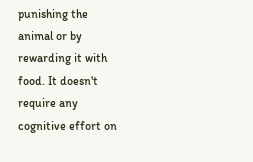punishing the animal or by rewarding it with food. It doesn't require any cognitive effort on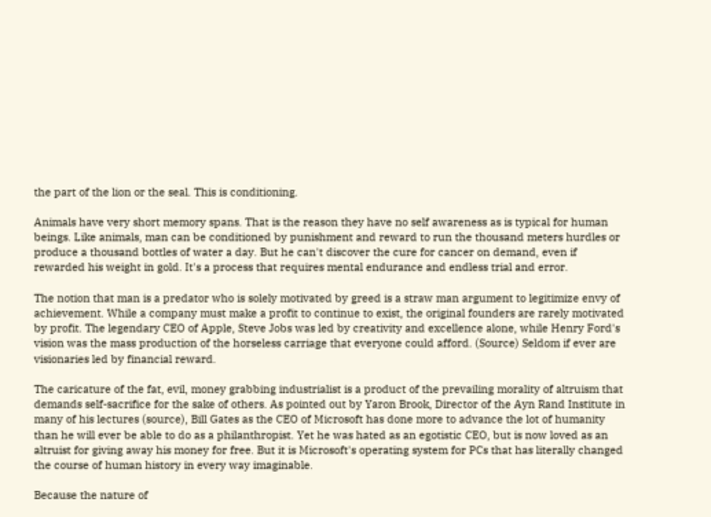the part of the lion or the seal. This is conditioning.

Animals have very short memory spans. That is the reason they have no self awareness as is typical for human beings. Like animals, man can be conditioned by punishment and reward to run the thousand meters hurdles or produce a thousand bottles of water a day. But he can't discover the cure for cancer on demand, even if rewarded his weight in gold. It's a process that requires mental endurance and endless trial and error.

The notion that man is a predator who is solely motivated by greed is a straw man argument to legitimize envy of achievement. While a company must make a profit to continue to exist, the original founders are rarely motivated by profit. The legendary CEO of Apple, Steve Jobs was led by creativity and excellence alone, while Henry Ford's vision was the mass production of the horseless carriage that everyone could afford. (Source) Seldom if ever are visionaries led by financial reward.

The caricature of the fat, evil, money grabbing industrialist is a product of the prevailing morality of altruism that demands self-sacrifice for the sake of others. As pointed out by Yaron Brook, Director of the Ayn Rand Institute in many of his lectures (source), Bill Gates as the CEO of Microsoft has done more to advance the lot of humanity than he will ever be able to do as a philanthropist. Yet he was hated as an egotistic CEO, but is now loved as an altruist for giving away his money for free. But it is Microsoft's operating system for PCs that has literally changed the course of human history in every way imaginable.

Because the nature of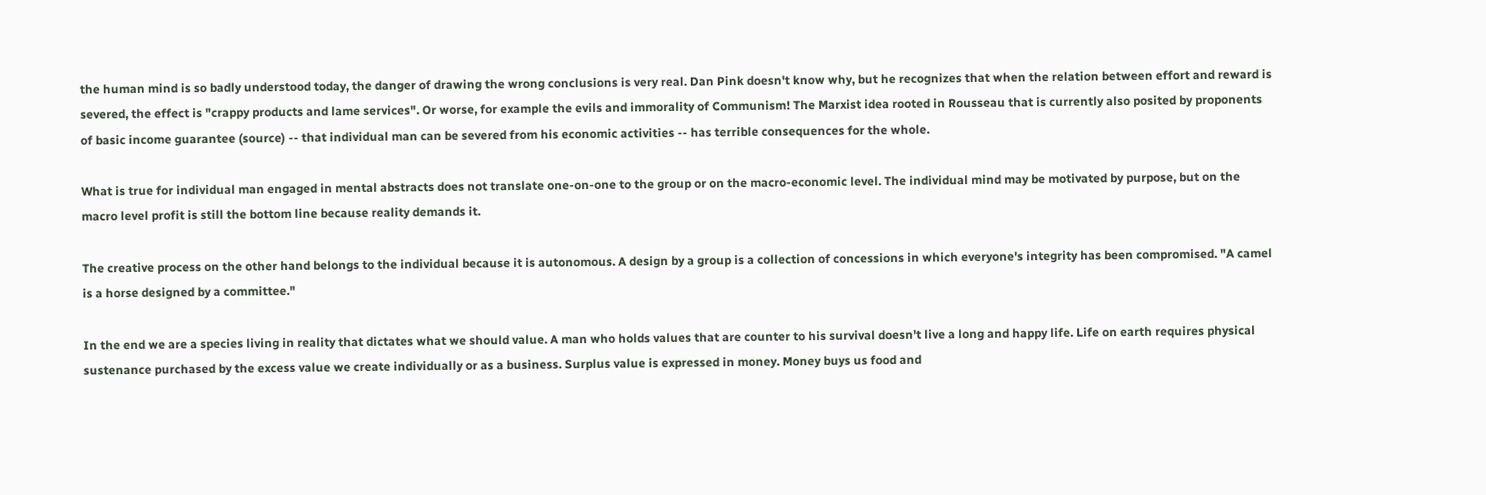the human mind is so badly understood today, the danger of drawing the wrong conclusions is very real. Dan Pink doesn't know why, but he recognizes that when the relation between effort and reward is severed, the effect is "crappy products and lame services". Or worse, for example the evils and immorality of Communism! The Marxist idea rooted in Rousseau that is currently also posited by proponents of basic income guarantee (source) -- that individual man can be severed from his economic activities -- has terrible consequences for the whole.

What is true for individual man engaged in mental abstracts does not translate one-on-one to the group or on the macro-economic level. The individual mind may be motivated by purpose, but on the macro level profit is still the bottom line because reality demands it.

The creative process on the other hand belongs to the individual because it is autonomous. A design by a group is a collection of concessions in which everyone's integrity has been compromised. "A camel is a horse designed by a committee."

In the end we are a species living in reality that dictates what we should value. A man who holds values that are counter to his survival doesn't live a long and happy life. Life on earth requires physical sustenance purchased by the excess value we create individually or as a business. Surplus value is expressed in money. Money buys us food and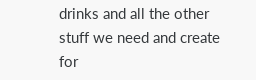drinks and all the other stuff we need and create for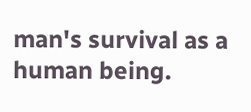man's survival as a human being.